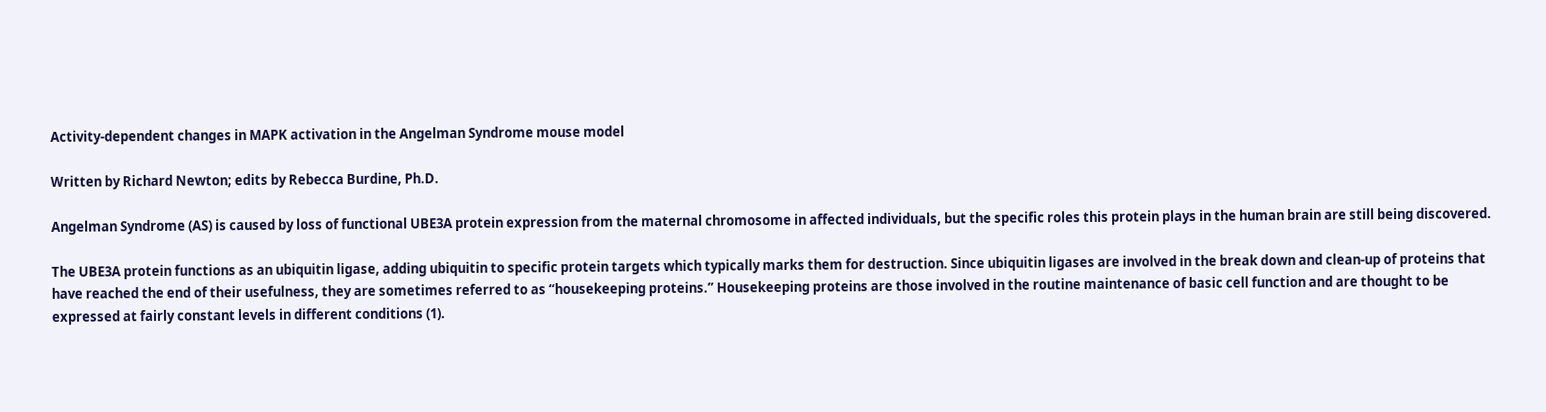Activity-dependent changes in MAPK activation in the Angelman Syndrome mouse model

Written by Richard Newton; edits by Rebecca Burdine, Ph.D.

Angelman Syndrome (AS) is caused by loss of functional UBE3A protein expression from the maternal chromosome in affected individuals, but the specific roles this protein plays in the human brain are still being discovered.

The UBE3A protein functions as an ubiquitin ligase, adding ubiquitin to specific protein targets which typically marks them for destruction. Since ubiquitin ligases are involved in the break down and clean-up of proteins that have reached the end of their usefulness, they are sometimes referred to as “housekeeping proteins.” Housekeeping proteins are those involved in the routine maintenance of basic cell function and are thought to be expressed at fairly constant levels in different conditions (1).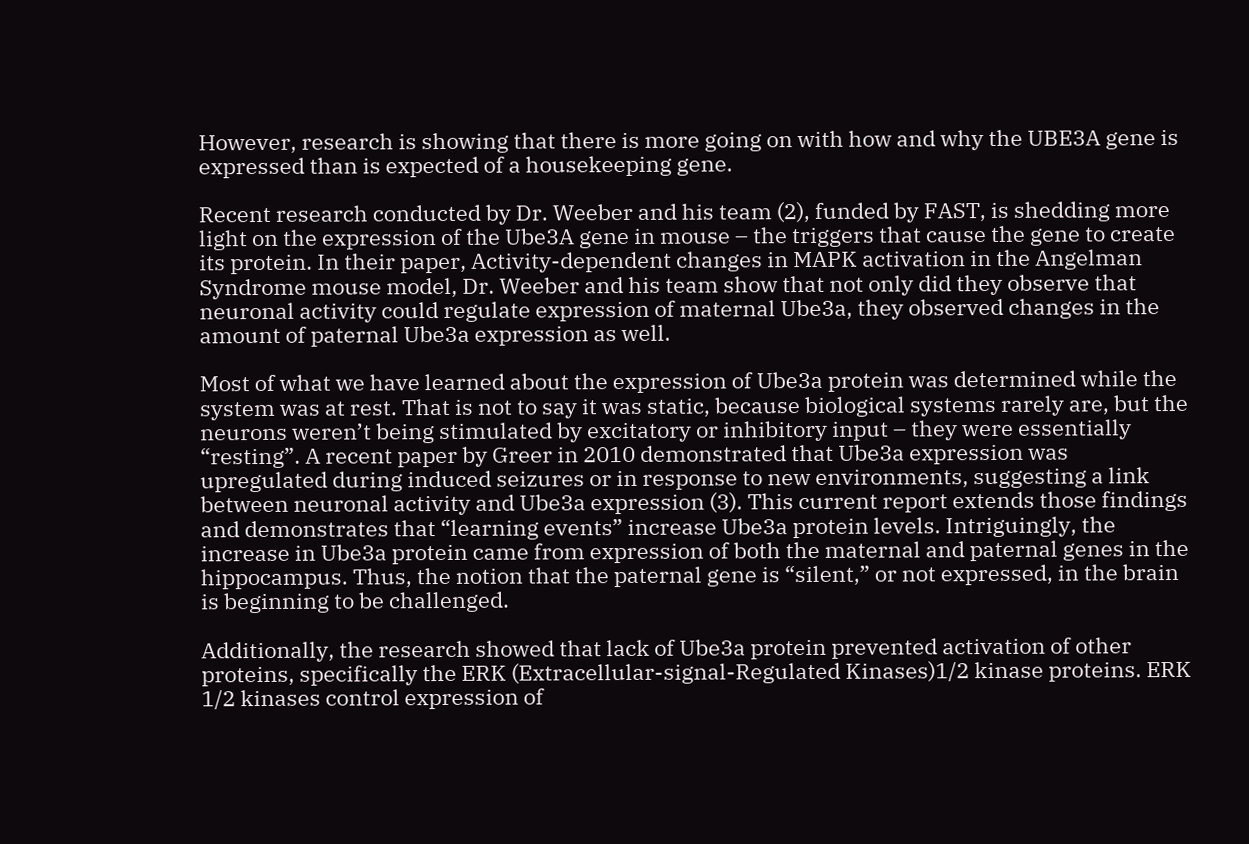However, research is showing that there is more going on with how and why the UBE3A gene is expressed than is expected of a housekeeping gene.

Recent research conducted by Dr. Weeber and his team (2), funded by FAST, is shedding more light on the expression of the Ube3A gene in mouse – the triggers that cause the gene to create its protein. In their paper, Activity-dependent changes in MAPK activation in the Angelman Syndrome mouse model, Dr. Weeber and his team show that not only did they observe that neuronal activity could regulate expression of maternal Ube3a, they observed changes in the amount of paternal Ube3a expression as well.

Most of what we have learned about the expression of Ube3a protein was determined while the system was at rest. That is not to say it was static, because biological systems rarely are, but the neurons weren’t being stimulated by excitatory or inhibitory input – they were essentially “resting”. A recent paper by Greer in 2010 demonstrated that Ube3a expression was upregulated during induced seizures or in response to new environments, suggesting a link between neuronal activity and Ube3a expression (3). This current report extends those findings and demonstrates that “learning events” increase Ube3a protein levels. Intriguingly, the increase in Ube3a protein came from expression of both the maternal and paternal genes in the hippocampus. Thus, the notion that the paternal gene is “silent,” or not expressed, in the brain is beginning to be challenged.

Additionally, the research showed that lack of Ube3a protein prevented activation of other proteins, specifically the ERK (Extracellular-signal-Regulated Kinases)1/2 kinase proteins. ERK 1/2 kinases control expression of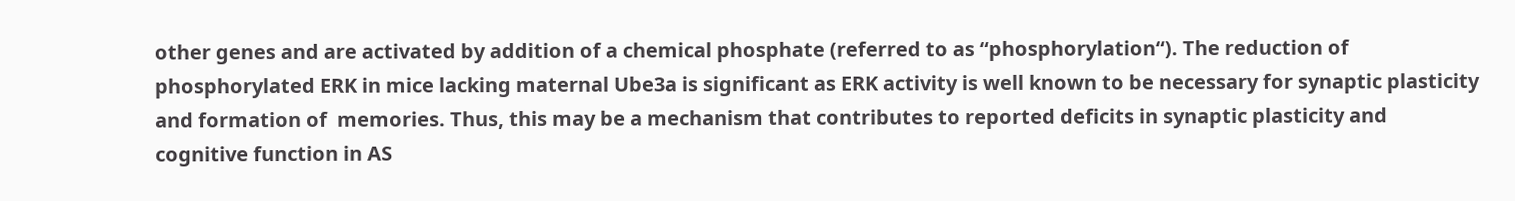other genes and are activated by addition of a chemical phosphate (referred to as “phosphorylation“). The reduction of phosphorylated ERK in mice lacking maternal Ube3a is significant as ERK activity is well known to be necessary for synaptic plasticity and formation of  memories. Thus, this may be a mechanism that contributes to reported deficits in synaptic plasticity and cognitive function in AS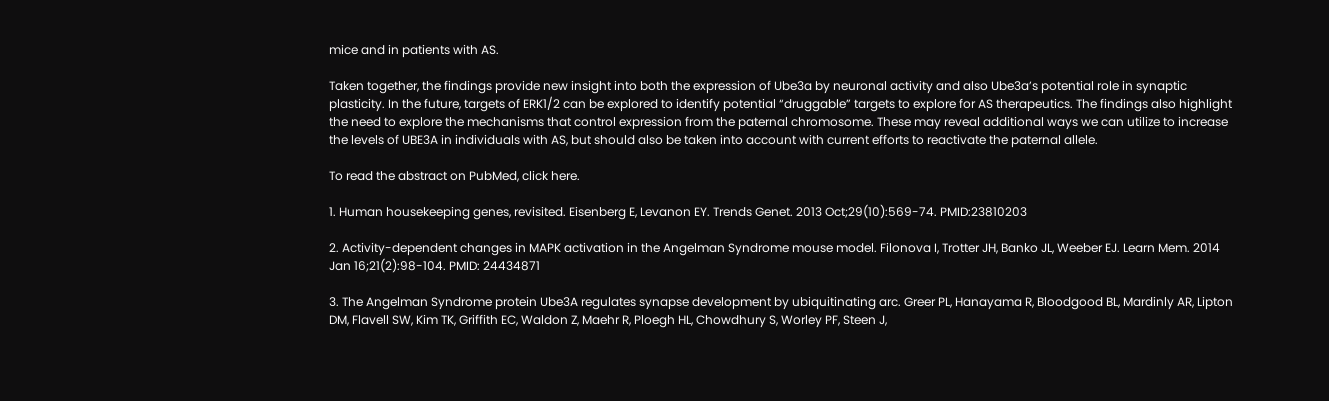mice and in patients with AS.

Taken together, the findings provide new insight into both the expression of Ube3a by neuronal activity and also Ube3a’s potential role in synaptic plasticity. In the future, targets of ERK1/2 can be explored to identify potential “druggable” targets to explore for AS therapeutics. The findings also highlight the need to explore the mechanisms that control expression from the paternal chromosome. These may reveal additional ways we can utilize to increase the levels of UBE3A in individuals with AS, but should also be taken into account with current efforts to reactivate the paternal allele.

To read the abstract on PubMed, click here.

1. Human housekeeping genes, revisited. Eisenberg E, Levanon EY. Trends Genet. 2013 Oct;29(10):569-74. PMID:23810203

2. Activity-dependent changes in MAPK activation in the Angelman Syndrome mouse model. Filonova I, Trotter JH, Banko JL, Weeber EJ. Learn Mem. 2014 Jan 16;21(2):98-104. PMID: 24434871

3. The Angelman Syndrome protein Ube3A regulates synapse development by ubiquitinating arc. Greer PL, Hanayama R, Bloodgood BL, Mardinly AR, Lipton DM, Flavell SW, Kim TK, Griffith EC, Waldon Z, Maehr R, Ploegh HL, Chowdhury S, Worley PF, Steen J,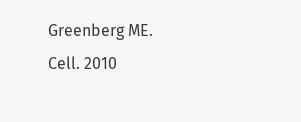Greenberg ME. Cell. 2010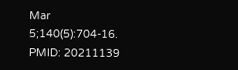Mar 5;140(5):704-16. PMID: 20211139